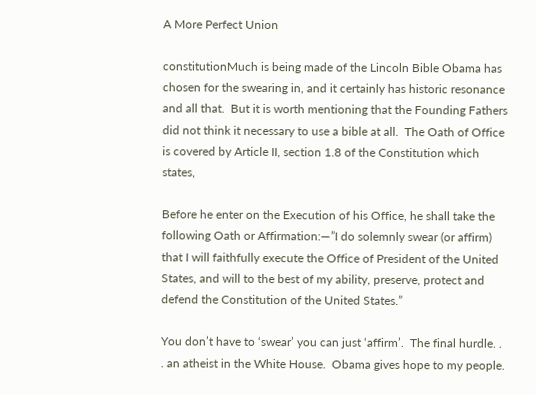A More Perfect Union

constitutionMuch is being made of the Lincoln Bible Obama has chosen for the swearing in, and it certainly has historic resonance and all that.  But it is worth mentioning that the Founding Fathers did not think it necessary to use a bible at all.  The Oath of Office is covered by Article II, section 1.8 of the Constitution which states,

Before he enter on the Execution of his Office, he shall take the following Oath or Affirmation:—”I do solemnly swear (or affirm) that I will faithfully execute the Office of President of the United States, and will to the best of my ability, preserve, protect and defend the Constitution of the United States.”

You don’t have to ‘swear’ you can just ‘affirm’.  The final hurdle. . . an atheist in the White House.  Obama gives hope to my people.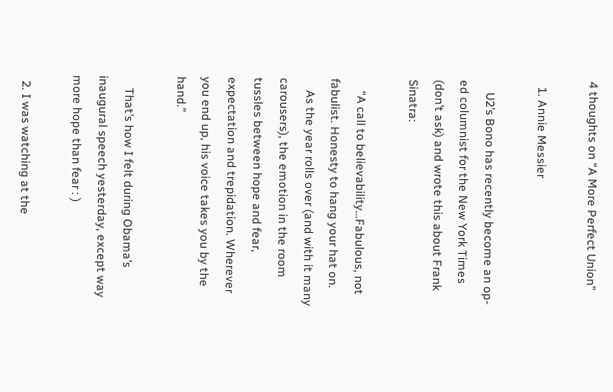4 thoughts on “A More Perfect Union”

  1. Annie Messier

    U2’s Bono has recently become an op-ed columnist for the New York Times (don’t ask) and wrote this about Frank Sinatra:

    “A call to believability…Fabulous, not fabulist. Honesty to hang your hat on.
    As the year rolls over (and with it many carousers), the emotion in the room tussles between hope and fear, expectation and trepidation. Wherever you end up, his voice takes you by the hand.”

    That’s how I felt during Obama’s inaugural speech yesterday, except way more hope than fear : )

  2. I was watching at the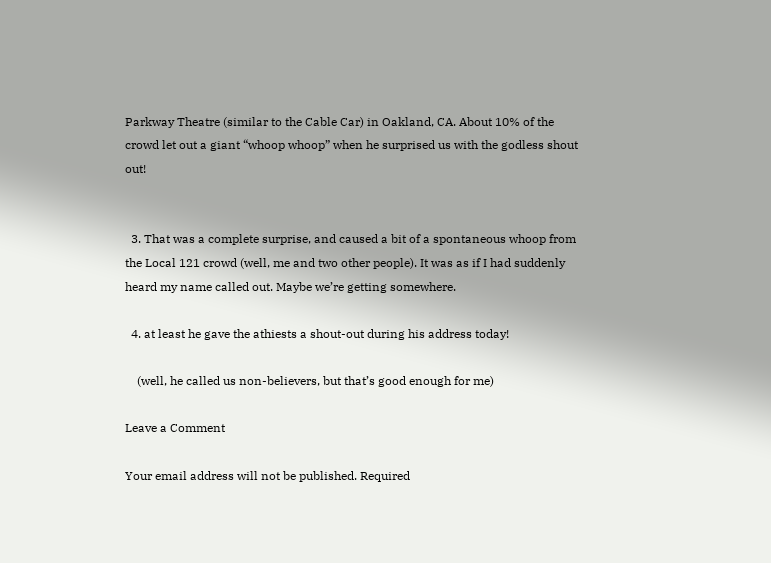Parkway Theatre (similar to the Cable Car) in Oakland, CA. About 10% of the crowd let out a giant “whoop whoop” when he surprised us with the godless shout out!


  3. That was a complete surprise, and caused a bit of a spontaneous whoop from the Local 121 crowd (well, me and two other people). It was as if I had suddenly heard my name called out. Maybe we’re getting somewhere.

  4. at least he gave the athiests a shout-out during his address today!

    (well, he called us non-believers, but that’s good enough for me)

Leave a Comment

Your email address will not be published. Required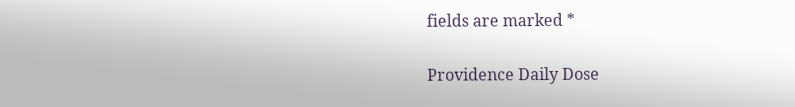fields are marked *

Providence Daily Dose